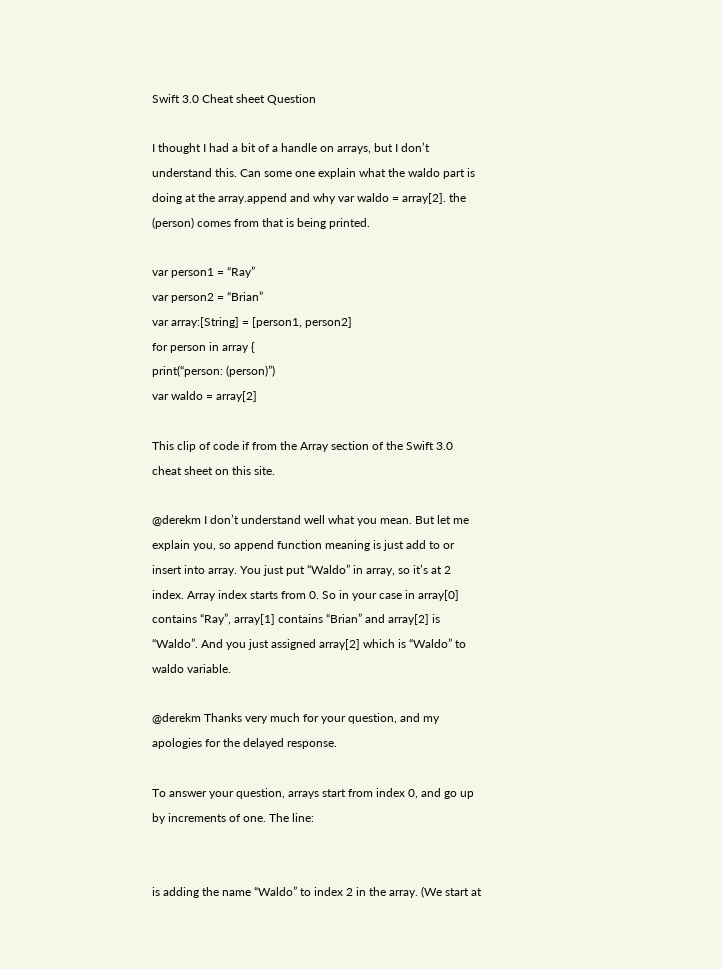Swift 3.0 Cheat sheet Question

I thought I had a bit of a handle on arrays, but I don’t understand this. Can some one explain what the waldo part is doing at the array.append and why var waldo = array[2]. the (person) comes from that is being printed.

var person1 = “Ray”
var person2 = “Brian”
var array:[String] = [person1, person2]
for person in array {
print(“person: (person)”)
var waldo = array[2]

This clip of code if from the Array section of the Swift 3.0 cheat sheet on this site.

@derekm I don’t understand well what you mean. But let me explain you, so append function meaning is just add to or insert into array. You just put “Waldo” in array, so it’s at 2 index. Array index starts from 0. So in your case in array[0] contains “Ray”, array[1] contains “Brian” and array[2] is “Waldo”. And you just assigned array[2] which is “Waldo” to waldo variable.

@derekm Thanks very much for your question, and my apologies for the delayed response.

To answer your question, arrays start from index 0, and go up by increments of one. The line:


is adding the name “Waldo” to index 2 in the array. (We start at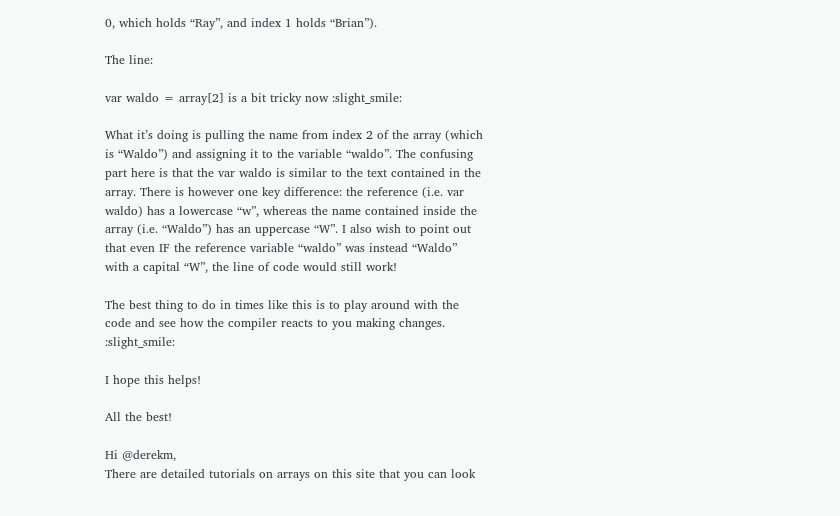0, which holds “Ray”, and index 1 holds “Brian”).

The line:

var waldo = array[2] is a bit tricky now :slight_smile:

What it’s doing is pulling the name from index 2 of the array (which is “Waldo”) and assigning it to the variable “waldo”. The confusing part here is that the var waldo is similar to the text contained in the array. There is however one key difference: the reference (i.e. var waldo) has a lowercase “w”, whereas the name contained inside the array (i.e. “Waldo”) has an uppercase “W”. I also wish to point out that even IF the reference variable “waldo” was instead “Waldo” with a capital “W”, the line of code would still work!

The best thing to do in times like this is to play around with the code and see how the compiler reacts to you making changes. :slight_smile:

I hope this helps!

All the best!

Hi @derekm,
There are detailed tutorials on arrays on this site that you can look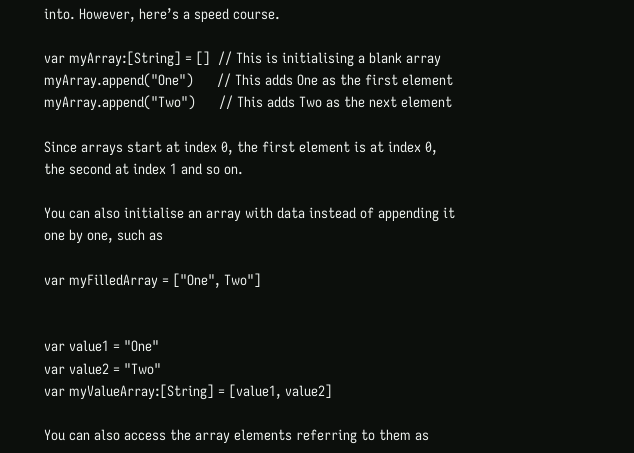into. However, here’s a speed course.

var myArray:[String] = []  // This is initialising a blank array
myArray.append("One")      // This adds One as the first element
myArray.append("Two")      // This adds Two as the next element

Since arrays start at index 0, the first element is at index 0, the second at index 1 and so on.

You can also initialise an array with data instead of appending it one by one, such as

var myFilledArray = ["One", Two"]


var value1 = "One"
var value2 = "Two"
var myValueArray:[String] = [value1, value2]

You can also access the array elements referring to them as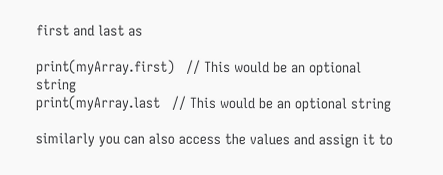first and last as

print(myArray.first)   // This would be an optional string
print(myArray.last   // This would be an optional string

similarly you can also access the values and assign it to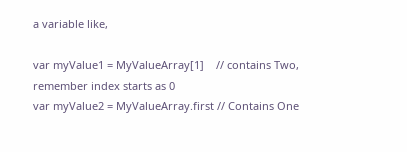a variable like,

var myValue1 = MyValueArray[1]    // contains Two, remember index starts as 0
var myValue2 = MyValueArray.first // Contains One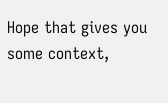Hope that gives you some context,